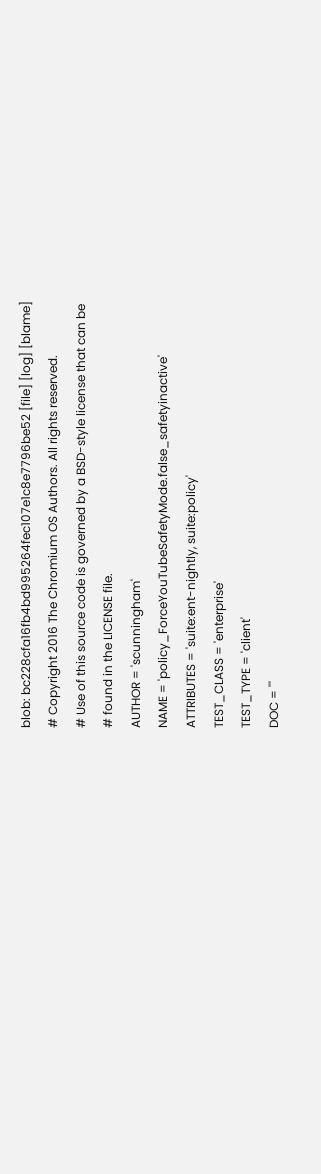blob: bc228cfa16fb4bd995264fec107e1c8e7796be52 [file] [log] [blame]
# Copyright 2016 The Chromium OS Authors. All rights reserved.
# Use of this source code is governed by a BSD-style license that can be
# found in the LICENSE file.
AUTHOR = 'scunningham'
NAME = 'policy_ForceYouTubeSafetyMode.false_safetyinactive'
ATTRIBUTES = 'suite:ent-nightly, suite:policy'
TEST_CLASS = 'enterprise'
TEST_TYPE = 'client'
DOC = '''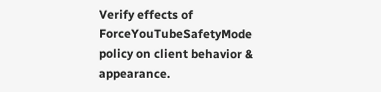Verify effects of ForceYouTubeSafetyMode policy on client behavior & appearance.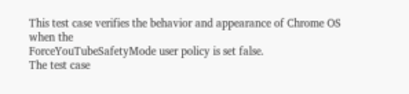This test case verifies the behavior and appearance of Chrome OS when the
ForceYouTubeSafetyMode user policy is set false.
The test case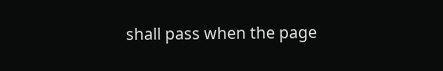shall pass when the page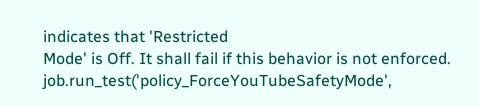indicates that 'Restricted
Mode' is Off. It shall fail if this behavior is not enforced.
job.run_test('policy_ForceYouTubeSafetyMode',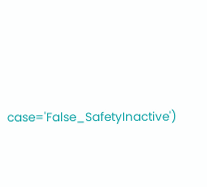case='False_SafetyInactive')